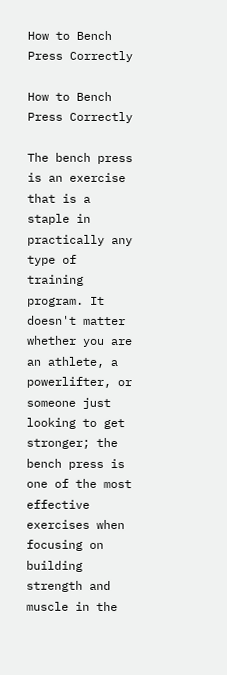How to Bench Press Correctly

How to Bench Press Correctly

The bench press is an exercise that is a staple in practically any type of training program. It doesn't matter whether you are an athlete, a powerlifter, or someone just looking to get stronger; the bench press is one of the most effective exercises when focusing on building strength and muscle in the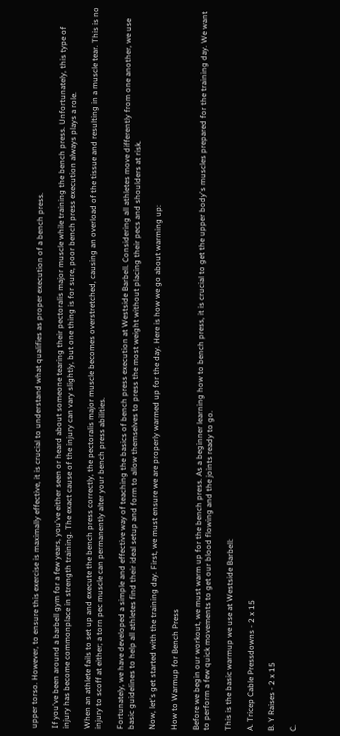upper torso. However, to ensure this exercise is maximally effective, it is crucial to understand what qualifies as proper execution of a bench press.

If you've been around a barbell gym for a few years, you've either seen or heard about someone tearing their pectoralis major muscle while training the bench press. Unfortunately, this type of injury has become commonplace in strength training. The exact cause of the injury can vary slightly, but one thing is for sure, poor bench press execution always plays a role.

When an athlete fails to set up and execute the bench press correctly, the pectoralis major muscle becomes overstretched, causing an overload of the tissue and resulting in a muscle tear. This is no injury to scoff at either; a torn pec muscle can permanently alter your bench press abilities.

Fortunately, we have developed a simple and effective way of teaching the basics of bench press execution at Westside Barbell. Considering all athletes move differently from one another, we use basic guidelines to help all athletes find their ideal setup and form to allow themselves to press the most weight without placing their pecs and shoulders at risk.

Now, let's get started with the training day. First, we must ensure we are properly warmed up for the day. Here is how we go about warming up:

How to Warmup for Bench Press

Before we begin our workout, we must warm up for the bench press. As a beginner learning how to bench press, it is crucial to get the upper body's muscles prepared for the training day. We want to perform a few quick movements to get our blood flowing and the joints ready to go.

This is the basic warmup we use at Westside Barbell:

A. Tricep Cable Pressdowns - 2 x 15

B. Y Raises - 2 x 15

C.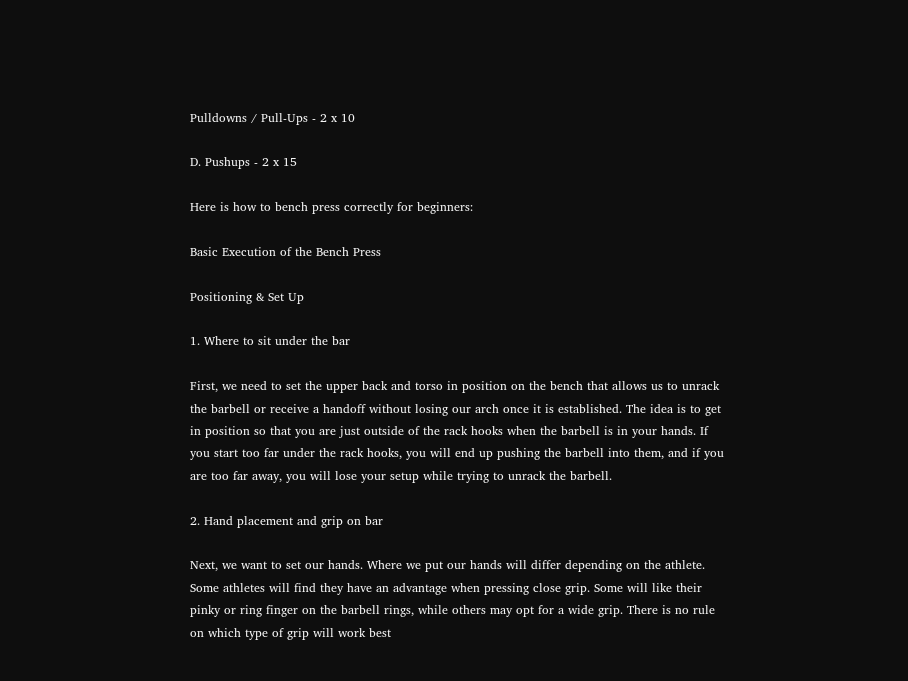Pulldowns / Pull-Ups - 2 x 10

D. Pushups - 2 x 15

Here is how to bench press correctly for beginners:

Basic Execution of the Bench Press

Positioning & Set Up

1. Where to sit under the bar

First, we need to set the upper back and torso in position on the bench that allows us to unrack the barbell or receive a handoff without losing our arch once it is established. The idea is to get in position so that you are just outside of the rack hooks when the barbell is in your hands. If you start too far under the rack hooks, you will end up pushing the barbell into them, and if you are too far away, you will lose your setup while trying to unrack the barbell.

2. Hand placement and grip on bar

Next, we want to set our hands. Where we put our hands will differ depending on the athlete. Some athletes will find they have an advantage when pressing close grip. Some will like their pinky or ring finger on the barbell rings, while others may opt for a wide grip. There is no rule on which type of grip will work best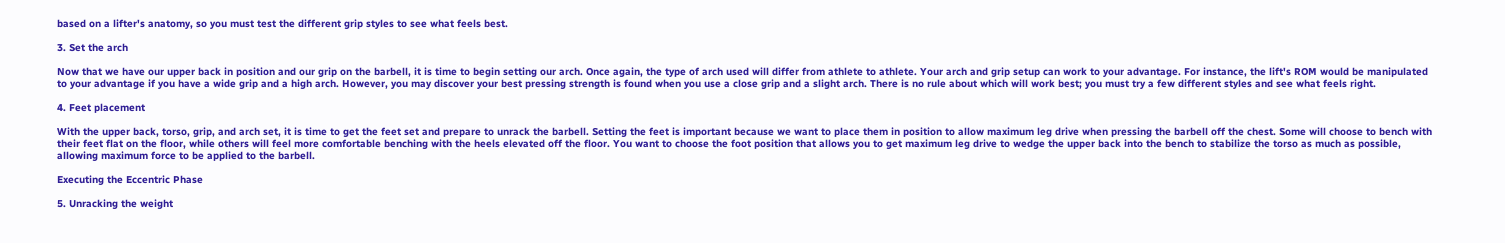based on a lifter's anatomy, so you must test the different grip styles to see what feels best.

3. Set the arch

Now that we have our upper back in position and our grip on the barbell, it is time to begin setting our arch. Once again, the type of arch used will differ from athlete to athlete. Your arch and grip setup can work to your advantage. For instance, the lift's ROM would be manipulated to your advantage if you have a wide grip and a high arch. However, you may discover your best pressing strength is found when you use a close grip and a slight arch. There is no rule about which will work best; you must try a few different styles and see what feels right.

4. Feet placement

With the upper back, torso, grip, and arch set, it is time to get the feet set and prepare to unrack the barbell. Setting the feet is important because we want to place them in position to allow maximum leg drive when pressing the barbell off the chest. Some will choose to bench with their feet flat on the floor, while others will feel more comfortable benching with the heels elevated off the floor. You want to choose the foot position that allows you to get maximum leg drive to wedge the upper back into the bench to stabilize the torso as much as possible, allowing maximum force to be applied to the barbell.

Executing the Eccentric Phase

5. Unracking the weight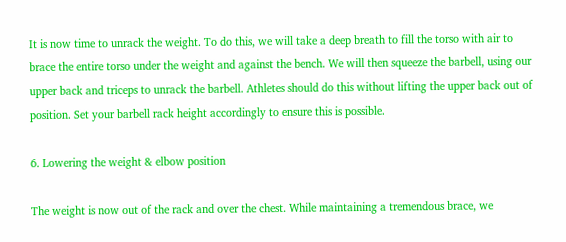It is now time to unrack the weight. To do this, we will take a deep breath to fill the torso with air to brace the entire torso under the weight and against the bench. We will then squeeze the barbell, using our upper back and triceps to unrack the barbell. Athletes should do this without lifting the upper back out of position. Set your barbell rack height accordingly to ensure this is possible.

6. Lowering the weight & elbow position

The weight is now out of the rack and over the chest. While maintaining a tremendous brace, we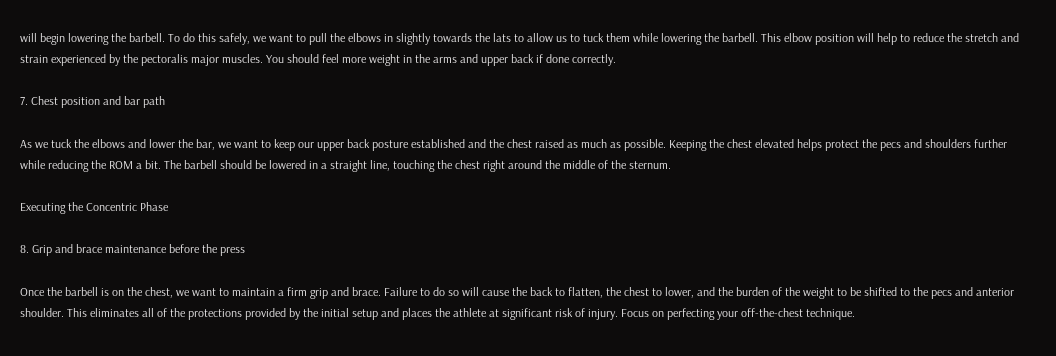will begin lowering the barbell. To do this safely, we want to pull the elbows in slightly towards the lats to allow us to tuck them while lowering the barbell. This elbow position will help to reduce the stretch and strain experienced by the pectoralis major muscles. You should feel more weight in the arms and upper back if done correctly.

7. Chest position and bar path

As we tuck the elbows and lower the bar, we want to keep our upper back posture established and the chest raised as much as possible. Keeping the chest elevated helps protect the pecs and shoulders further while reducing the ROM a bit. The barbell should be lowered in a straight line, touching the chest right around the middle of the sternum.

Executing the Concentric Phase

8. Grip and brace maintenance before the press

Once the barbell is on the chest, we want to maintain a firm grip and brace. Failure to do so will cause the back to flatten, the chest to lower, and the burden of the weight to be shifted to the pecs and anterior shoulder. This eliminates all of the protections provided by the initial setup and places the athlete at significant risk of injury. Focus on perfecting your off-the-chest technique.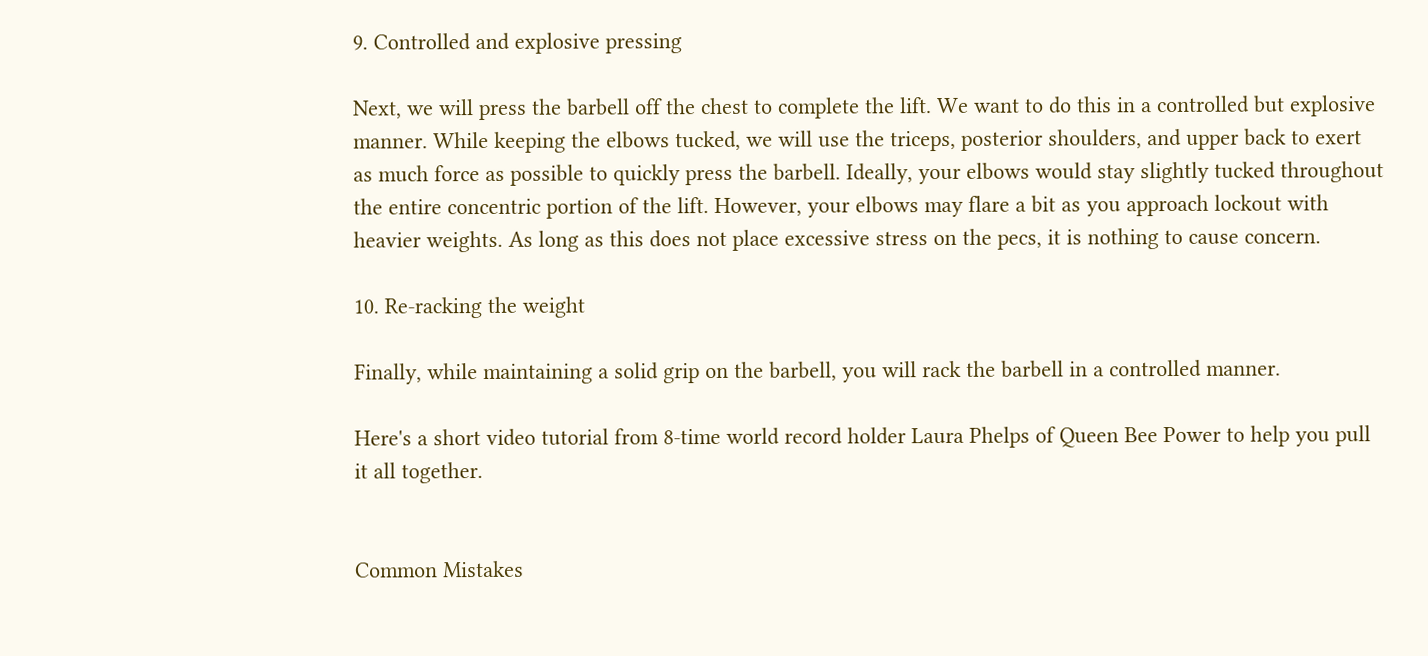9. Controlled and explosive pressing

Next, we will press the barbell off the chest to complete the lift. We want to do this in a controlled but explosive manner. While keeping the elbows tucked, we will use the triceps, posterior shoulders, and upper back to exert as much force as possible to quickly press the barbell. Ideally, your elbows would stay slightly tucked throughout the entire concentric portion of the lift. However, your elbows may flare a bit as you approach lockout with heavier weights. As long as this does not place excessive stress on the pecs, it is nothing to cause concern.

10. Re-racking the weight

Finally, while maintaining a solid grip on the barbell, you will rack the barbell in a controlled manner.

Here's a short video tutorial from 8-time world record holder Laura Phelps of Queen Bee Power to help you pull it all together.


Common Mistakes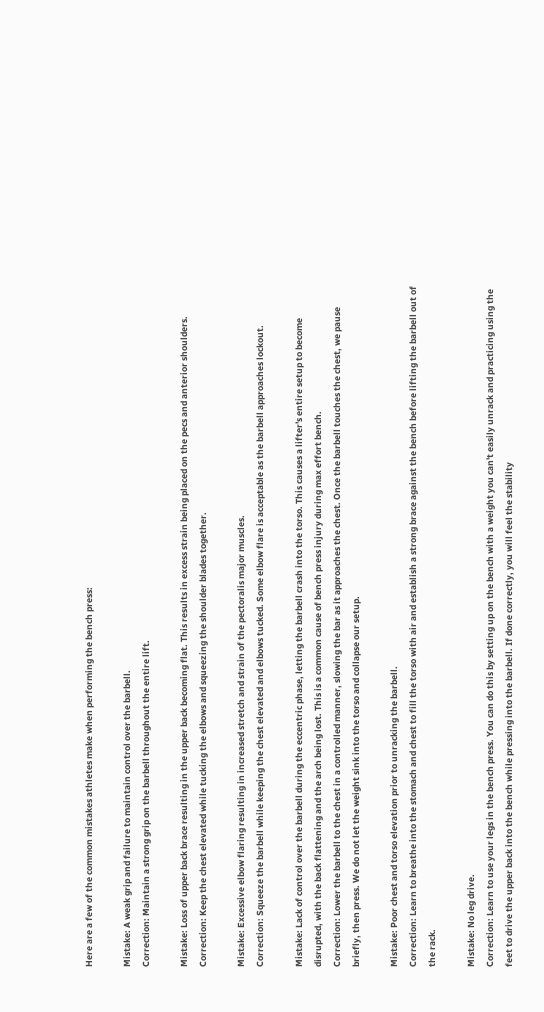Here are a few of the common mistakes athletes make when performing the bench press:

Mistake: A weak grip and failure to maintain control over the barbell.
Correction: Maintain a strong grip on the barbell throughout the entire lift.

Mistake: Loss of upper back brace resulting in the upper back becoming flat. This results in excess strain being placed on the pecs and anterior shoulders.
Correction: Keep the chest elevated while tucking the elbows and squeezing the shoulder blades together.

Mistake: Excessive elbow flaring resulting in increased stretch and strain of the pectoralis major muscles.
Correction: Squeeze the barbell while keeping the chest elevated and elbows tucked. Some elbow flare is acceptable as the barbell approaches lockout.

Mistake: Lack of control over the barbell during the eccentric phase, letting the barbell crash into the torso. This causes a lifter's entire setup to become disrupted, with the back flattening and the arch being lost. This is a common cause of bench press injury during max effort bench.
Correction: Lower the barbell to the chest in a controlled manner, slowing the bar as it approaches the chest. Once the barbell touches the chest, we pause briefly, then press. We do not let the weight sink into the torso and collapse our setup.

Mistake: Poor chest and torso elevation prior to unracking the barbell.
Correction: Learn to breathe into the stomach and chest to fill the torso with air and establish a strong brace against the bench before lifting the barbell out of the rack.

Mistake: No leg drive.
Correction: Learn to use your legs in the bench press. You can do this by setting up on the bench with a weight you can't easily unrack and practicing using the feet to drive the upper back into the bench while pressing into the barbell. If done correctly, you will feel the stability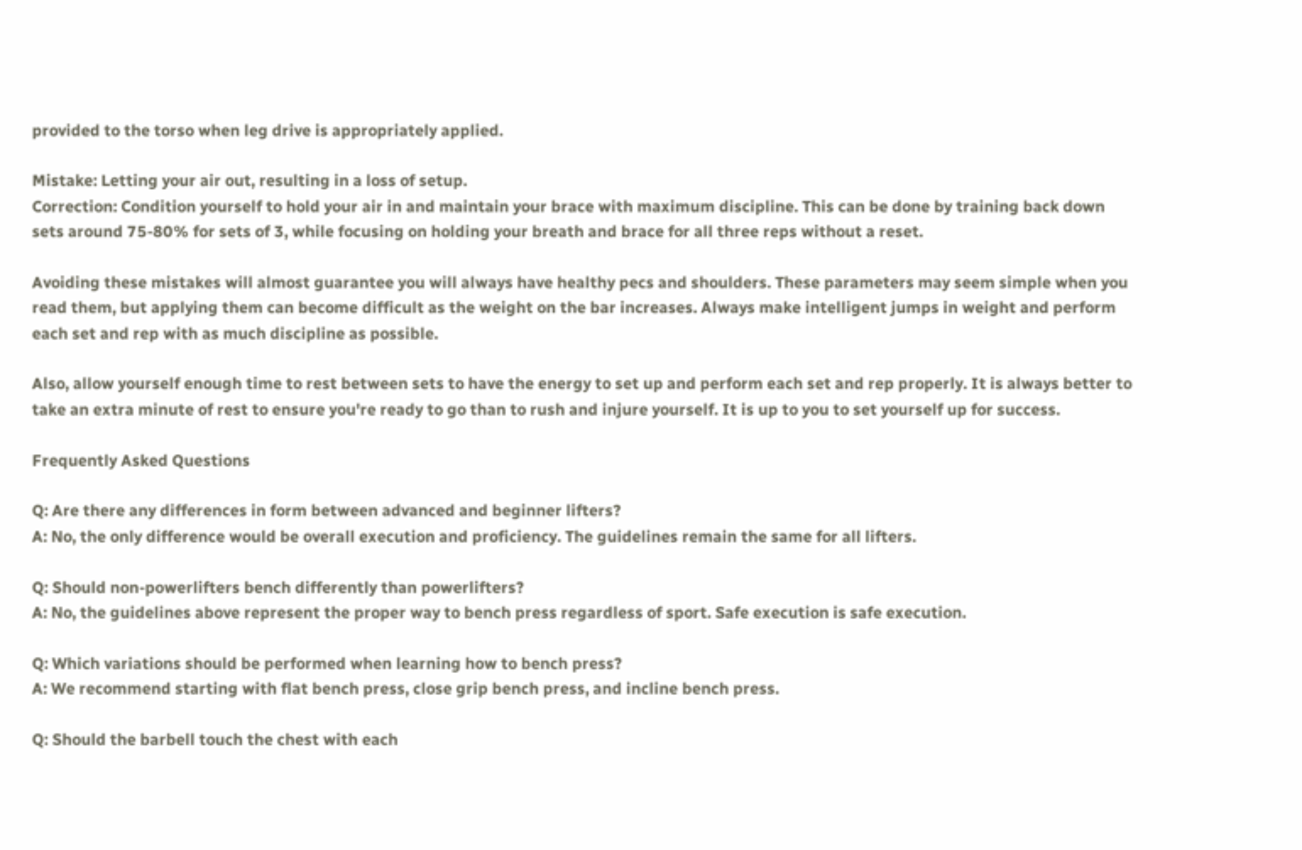provided to the torso when leg drive is appropriately applied.

Mistake: Letting your air out, resulting in a loss of setup.
Correction: Condition yourself to hold your air in and maintain your brace with maximum discipline. This can be done by training back down sets around 75-80% for sets of 3, while focusing on holding your breath and brace for all three reps without a reset.

Avoiding these mistakes will almost guarantee you will always have healthy pecs and shoulders. These parameters may seem simple when you read them, but applying them can become difficult as the weight on the bar increases. Always make intelligent jumps in weight and perform each set and rep with as much discipline as possible.

Also, allow yourself enough time to rest between sets to have the energy to set up and perform each set and rep properly. It is always better to take an extra minute of rest to ensure you're ready to go than to rush and injure yourself. It is up to you to set yourself up for success.

Frequently Asked Questions

Q: Are there any differences in form between advanced and beginner lifters?
A: No, the only difference would be overall execution and proficiency. The guidelines remain the same for all lifters.

Q: Should non-powerlifters bench differently than powerlifters?
A: No, the guidelines above represent the proper way to bench press regardless of sport. Safe execution is safe execution.

Q: Which variations should be performed when learning how to bench press?
A: We recommend starting with flat bench press, close grip bench press, and incline bench press.

Q: Should the barbell touch the chest with each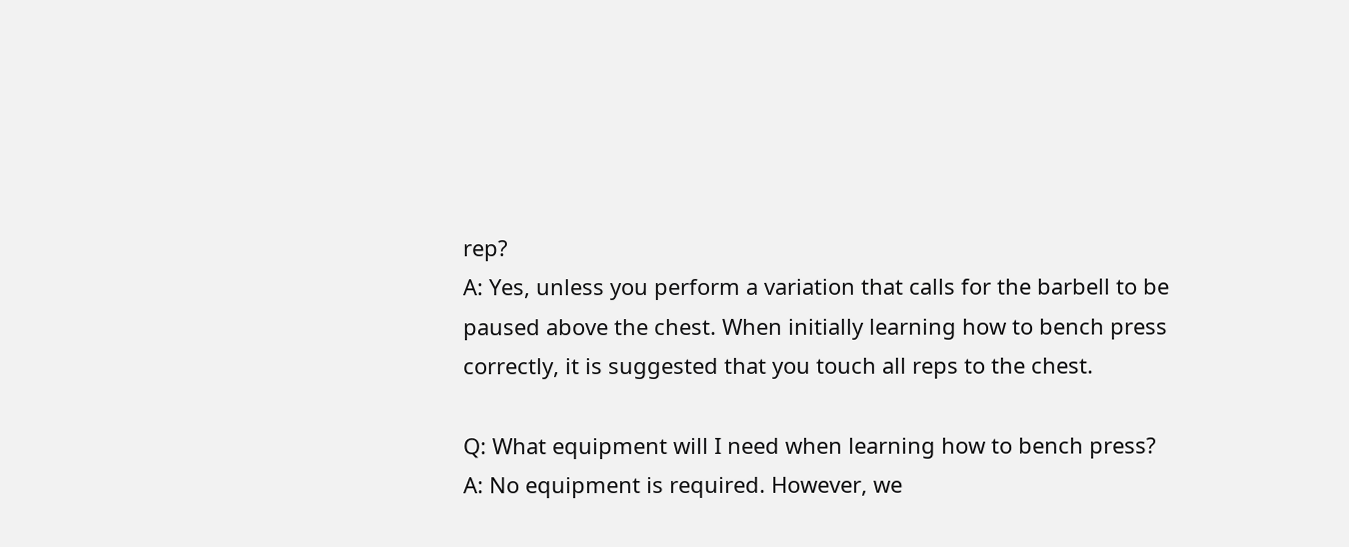rep?
A: Yes, unless you perform a variation that calls for the barbell to be paused above the chest. When initially learning how to bench press correctly, it is suggested that you touch all reps to the chest.

Q: What equipment will I need when learning how to bench press?
A: No equipment is required. However, we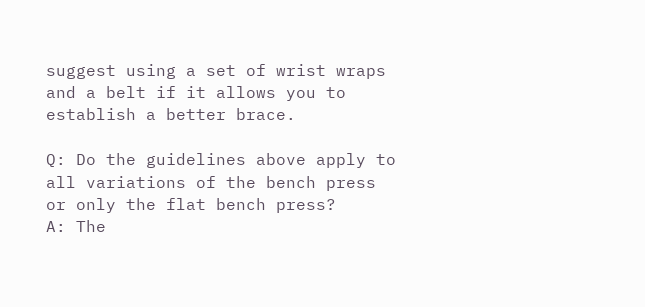suggest using a set of wrist wraps and a belt if it allows you to establish a better brace.

Q: Do the guidelines above apply to all variations of the bench press or only the flat bench press?
A: The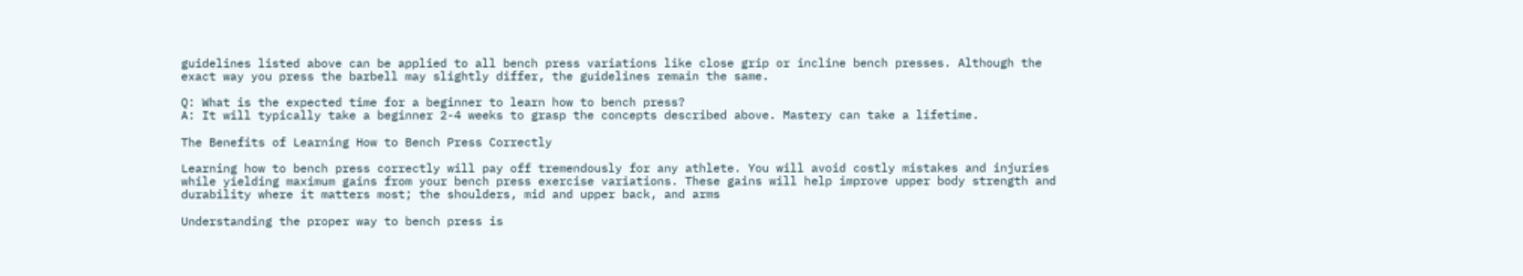guidelines listed above can be applied to all bench press variations like close grip or incline bench presses. Although the exact way you press the barbell may slightly differ, the guidelines remain the same.

Q: What is the expected time for a beginner to learn how to bench press?
A: It will typically take a beginner 2-4 weeks to grasp the concepts described above. Mastery can take a lifetime.

The Benefits of Learning How to Bench Press Correctly

Learning how to bench press correctly will pay off tremendously for any athlete. You will avoid costly mistakes and injuries while yielding maximum gains from your bench press exercise variations. These gains will help improve upper body strength and durability where it matters most; the shoulders, mid and upper back, and arms

Understanding the proper way to bench press is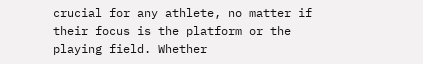crucial for any athlete, no matter if their focus is the platform or the playing field. Whether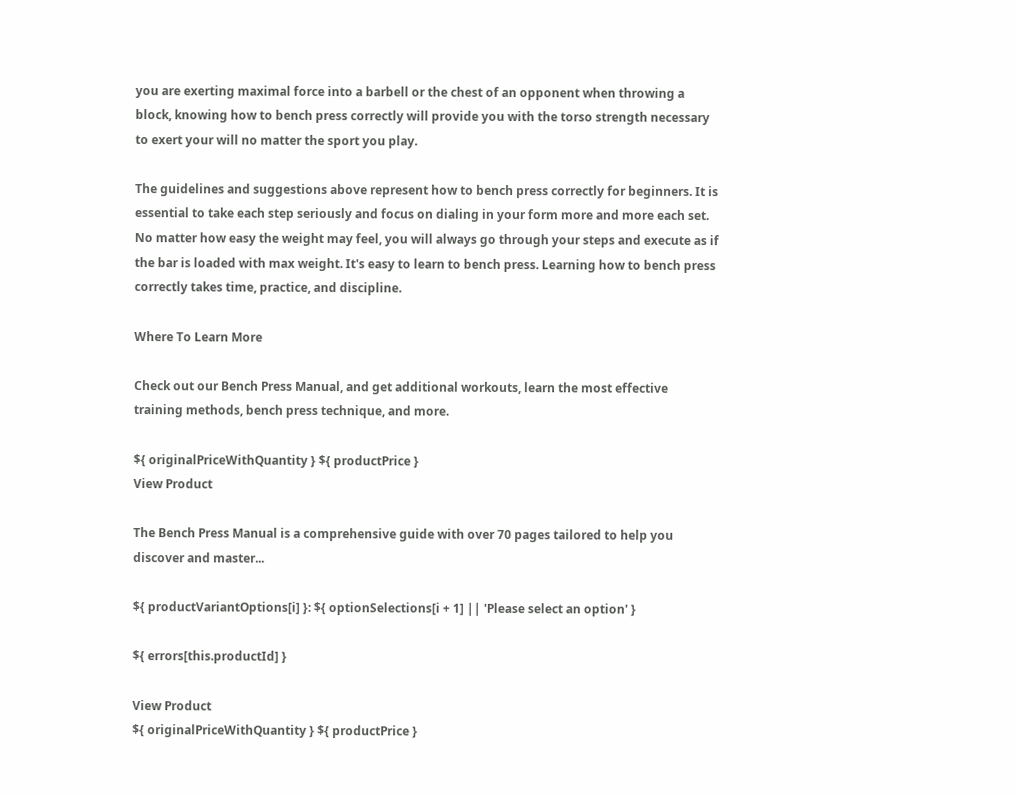you are exerting maximal force into a barbell or the chest of an opponent when throwing a block, knowing how to bench press correctly will provide you with the torso strength necessary to exert your will no matter the sport you play.

The guidelines and suggestions above represent how to bench press correctly for beginners. It is essential to take each step seriously and focus on dialing in your form more and more each set. No matter how easy the weight may feel, you will always go through your steps and execute as if the bar is loaded with max weight. It's easy to learn to bench press. Learning how to bench press correctly takes time, practice, and discipline.

Where To Learn More

Check out our Bench Press Manual, and get additional workouts, learn the most effective training methods, bench press technique, and more.

${ originalPriceWithQuantity } ${ productPrice }
View Product

The Bench Press Manual is a comprehensive guide with over 70 pages tailored to help you discover and master...

${ productVariantOptions[i] }: ${ optionSelections[i + 1] || 'Please select an option' }

${ errors[this.productId] }

View Product
${ originalPriceWithQuantity } ${ productPrice }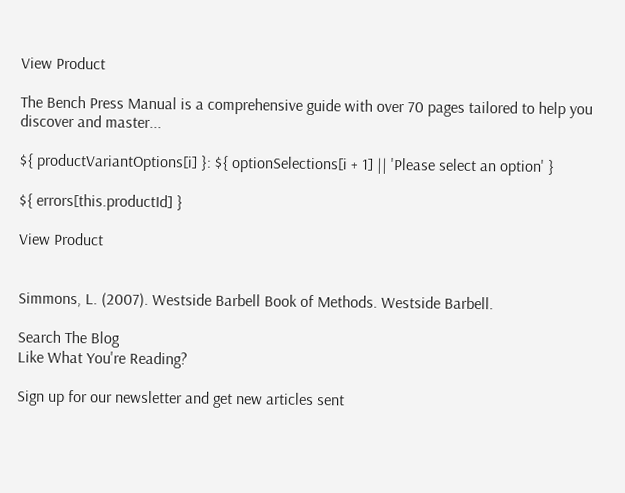View Product

The Bench Press Manual is a comprehensive guide with over 70 pages tailored to help you discover and master...

${ productVariantOptions[i] }: ${ optionSelections[i + 1] || 'Please select an option' }

${ errors[this.productId] }

View Product


Simmons, L. (2007). Westside Barbell Book of Methods. Westside Barbell.

Search The Blog
Like What You're Reading?

Sign up for our newsletter and get new articles sent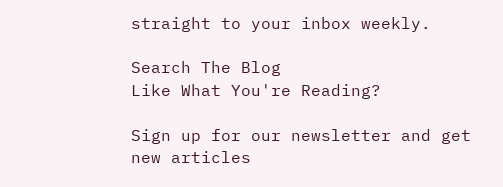straight to your inbox weekly.

Search The Blog
Like What You're Reading?

Sign up for our newsletter and get new articles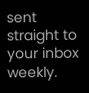sent straight to your inbox weekly.